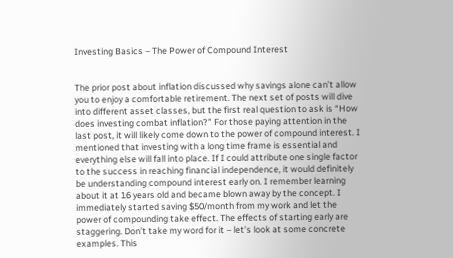Investing Basics – The Power of Compound Interest


The prior post about inflation discussed why savings alone can’t allow you to enjoy a comfortable retirement. The next set of posts will dive into different asset classes, but the first real question to ask is “How does investing combat inflation?” For those paying attention in the last post, it will likely come down to the power of compound interest. I mentioned that investing with a long time frame is essential and everything else will fall into place. If I could attribute one single factor to the success in reaching financial independence, it would definitely be understanding compound interest early on. I remember learning about it at 16 years old and became blown away by the concept. I immediately started saving $50/month from my work and let the power of compounding take effect. The effects of starting early are staggering. Don’t take my word for it – let’s look at some concrete examples. This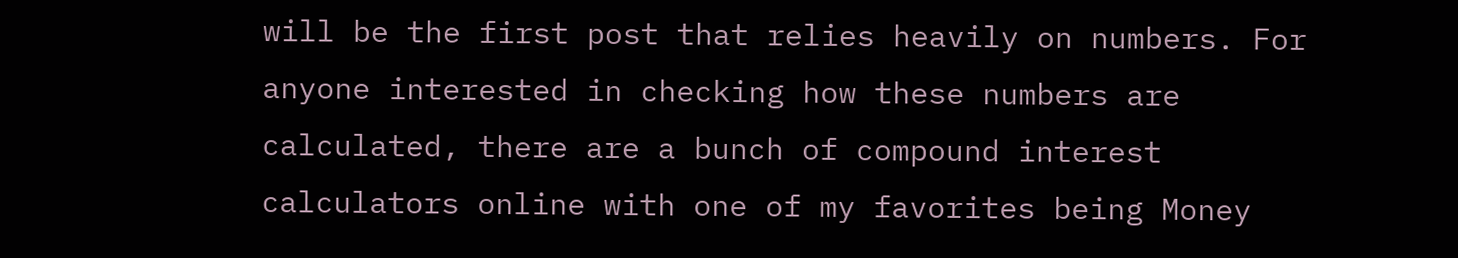will be the first post that relies heavily on numbers. For anyone interested in checking how these numbers are calculated, there are a bunch of compound interest calculators online with one of my favorites being Money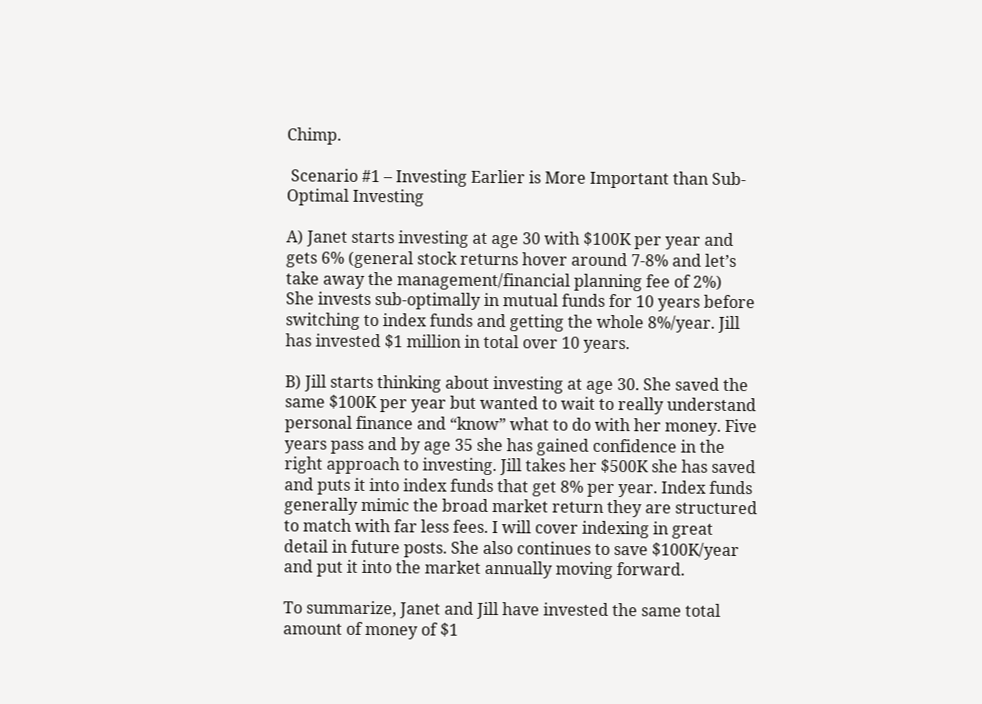Chimp.

 Scenario #1 – Investing Earlier is More Important than Sub-Optimal Investing

A) Janet starts investing at age 30 with $100K per year and gets 6% (general stock returns hover around 7-8% and let’s take away the management/financial planning fee of 2%)
She invests sub-optimally in mutual funds for 10 years before switching to index funds and getting the whole 8%/year. Jill has invested $1 million in total over 10 years.

B) Jill starts thinking about investing at age 30. She saved the same $100K per year but wanted to wait to really understand personal finance and “know” what to do with her money. Five years pass and by age 35 she has gained confidence in the right approach to investing. Jill takes her $500K she has saved and puts it into index funds that get 8% per year. Index funds generally mimic the broad market return they are structured to match with far less fees. I will cover indexing in great detail in future posts. She also continues to save $100K/year and put it into the market annually moving forward.

To summarize, Janet and Jill have invested the same total amount of money of $1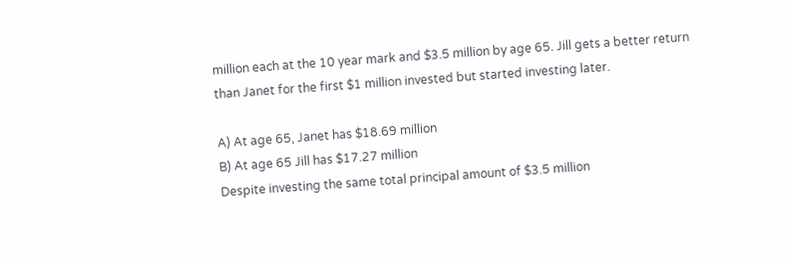million each at the 10 year mark and $3.5 million by age 65. Jill gets a better return than Janet for the first $1 million invested but started investing later.

A) At age 65, Janet has $18.69 million
B) At age 65 Jill has $17.27 million
Despite investing the same total principal amount of $3.5 million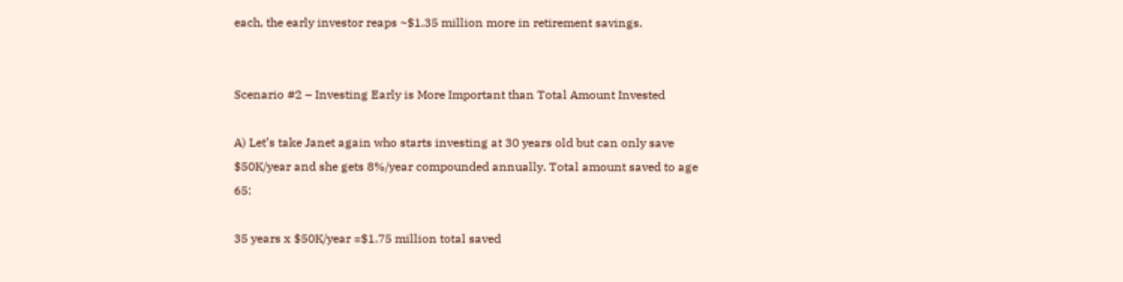each, the early investor reaps ~$1.35 million more in retirement savings.


Scenario #2 – Investing Early is More Important than Total Amount Invested

A) Let’s take Janet again who starts investing at 30 years old but can only save $50K/year and she gets 8%/year compounded annually. Total amount saved to age 65:

35 years x $50K/year =$1.75 million total saved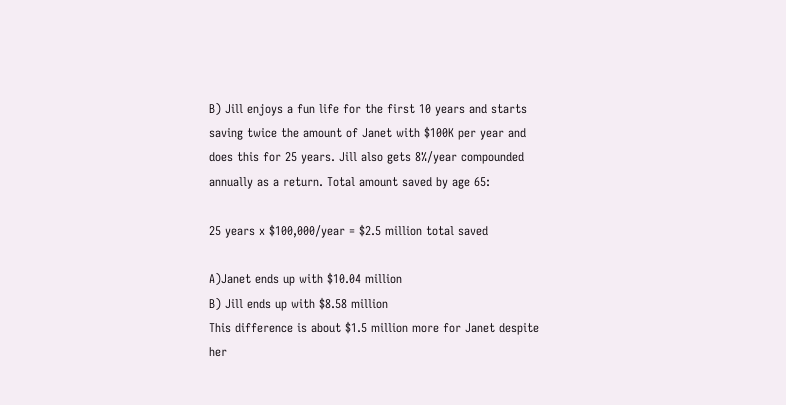B) Jill enjoys a fun life for the first 10 years and starts saving twice the amount of Janet with $100K per year and does this for 25 years. Jill also gets 8%/year compounded annually as a return. Total amount saved by age 65:

25 years x $100,000/year = $2.5 million total saved

A)Janet ends up with $10.04 million
B) Jill ends up with $8.58 million
This difference is about $1.5 million more for Janet despite her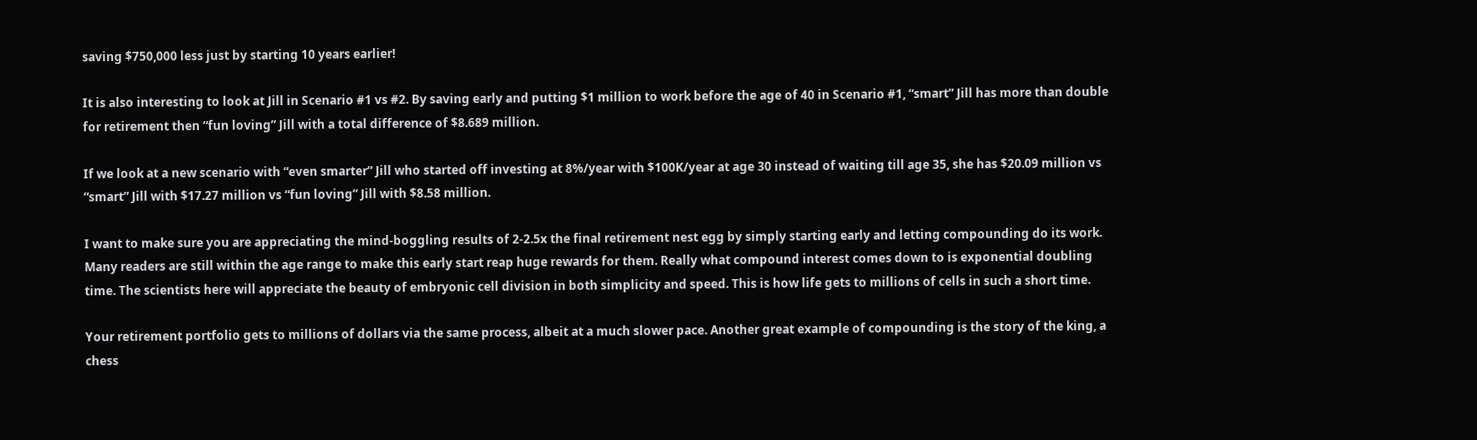saving $750,000 less just by starting 10 years earlier!

It is also interesting to look at Jill in Scenario #1 vs #2. By saving early and putting $1 million to work before the age of 40 in Scenario #1, “smart” Jill has more than double for retirement then “fun loving” Jill with a total difference of $8.689 million.

If we look at a new scenario with “even smarter” Jill who started off investing at 8%/year with $100K/year at age 30 instead of waiting till age 35, she has $20.09 million vs “smart” Jill with $17.27 million vs “fun loving” Jill with $8.58 million.

I want to make sure you are appreciating the mind-boggling results of 2-2.5x the final retirement nest egg by simply starting early and letting compounding do its work. Many readers are still within the age range to make this early start reap huge rewards for them. Really what compound interest comes down to is exponential doubling time. The scientists here will appreciate the beauty of embryonic cell division in both simplicity and speed. This is how life gets to millions of cells in such a short time.

Your retirement portfolio gets to millions of dollars via the same process, albeit at a much slower pace. Another great example of compounding is the story of the king, a chess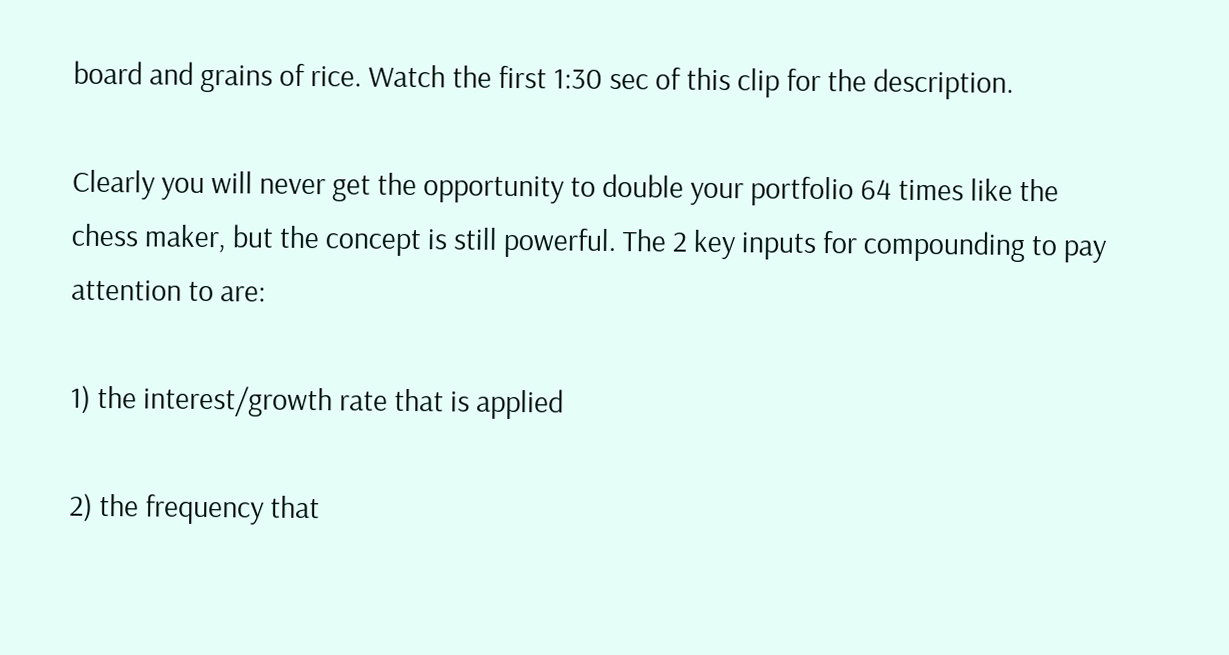board and grains of rice. Watch the first 1:30 sec of this clip for the description.

Clearly you will never get the opportunity to double your portfolio 64 times like the chess maker, but the concept is still powerful. The 2 key inputs for compounding to pay attention to are:

1) the interest/growth rate that is applied

2) the frequency that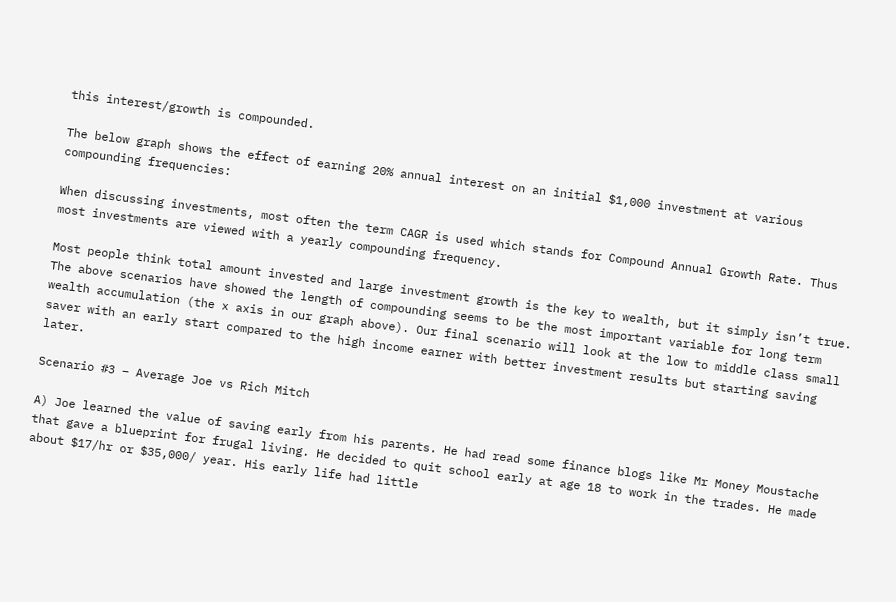this interest/growth is compounded.

The below graph shows the effect of earning 20% annual interest on an initial $1,000 investment at various compounding frequencies:

When discussing investments, most often the term CAGR is used which stands for Compound Annual Growth Rate. Thus most investments are viewed with a yearly compounding frequency.

Most people think total amount invested and large investment growth is the key to wealth, but it simply isn’t true. The above scenarios have showed the length of compounding seems to be the most important variable for long term wealth accumulation (the x axis in our graph above). Our final scenario will look at the low to middle class small saver with an early start compared to the high income earner with better investment results but starting saving later.

Scenario #3 – Average Joe vs Rich Mitch

A) Joe learned the value of saving early from his parents. He had read some finance blogs like Mr Money Moustache that gave a blueprint for frugal living. He decided to quit school early at age 18 to work in the trades. He made about $17/hr or $35,000/ year. His early life had little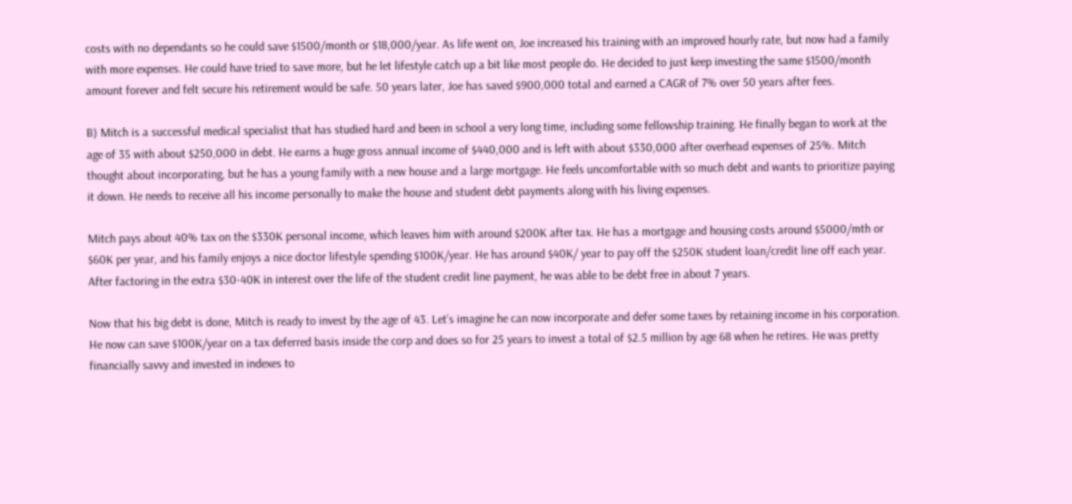costs with no dependants so he could save $1500/month or $18,000/year. As life went on, Joe increased his training with an improved hourly rate, but now had a family with more expenses. He could have tried to save more, but he let lifestyle catch up a bit like most people do. He decided to just keep investing the same $1500/month amount forever and felt secure his retirement would be safe. 50 years later, Joe has saved $900,000 total and earned a CAGR of 7% over 50 years after fees.

B) Mitch is a successful medical specialist that has studied hard and been in school a very long time, including some fellowship training. He finally began to work at the age of 35 with about $250,000 in debt. He earns a huge gross annual income of $440,000 and is left with about $330,000 after overhead expenses of 25%. Mitch thought about incorporating, but he has a young family with a new house and a large mortgage. He feels uncomfortable with so much debt and wants to prioritize paying it down. He needs to receive all his income personally to make the house and student debt payments along with his living expenses.

Mitch pays about 40% tax on the $330K personal income, which leaves him with around $200K after tax. He has a mortgage and housing costs around $5000/mth or $60K per year, and his family enjoys a nice doctor lifestyle spending $100K/year. He has around $40K/ year to pay off the $250K student loan/credit line off each year. After factoring in the extra $30-40K in interest over the life of the student credit line payment, he was able to be debt free in about 7 years.

Now that his big debt is done, Mitch is ready to invest by the age of 43. Let’s imagine he can now incorporate and defer some taxes by retaining income in his corporation. He now can save $100K/year on a tax deferred basis inside the corp and does so for 25 years to invest a total of $2.5 million by age 68 when he retires. He was pretty financially savvy and invested in indexes to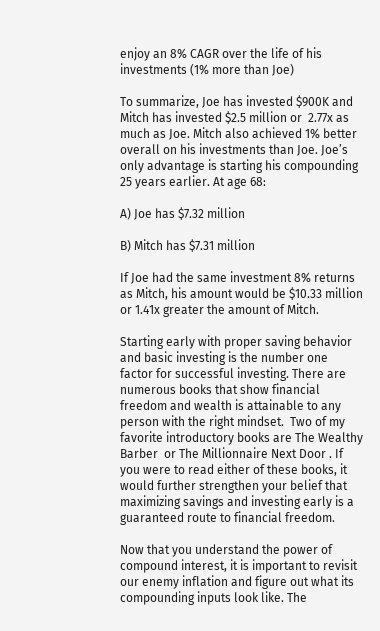enjoy an 8% CAGR over the life of his investments (1% more than Joe)

To summarize, Joe has invested $900K and Mitch has invested $2.5 million or  2.77x as much as Joe. Mitch also achieved 1% better overall on his investments than Joe. Joe’s only advantage is starting his compounding 25 years earlier. At age 68:

A) Joe has $7.32 million

B) Mitch has $7.31 million

If Joe had the same investment 8% returns as Mitch, his amount would be $10.33 million or 1.41x greater the amount of Mitch.

Starting early with proper saving behavior and basic investing is the number one factor for successful investing. There are numerous books that show financial freedom and wealth is attainable to any person with the right mindset.  Two of my favorite introductory books are The Wealthy Barber  or The Millionnaire Next Door . If you were to read either of these books, it would further strengthen your belief that maximizing savings and investing early is a guaranteed route to financial freedom.

Now that you understand the power of compound interest, it is important to revisit our enemy inflation and figure out what its compounding inputs look like. The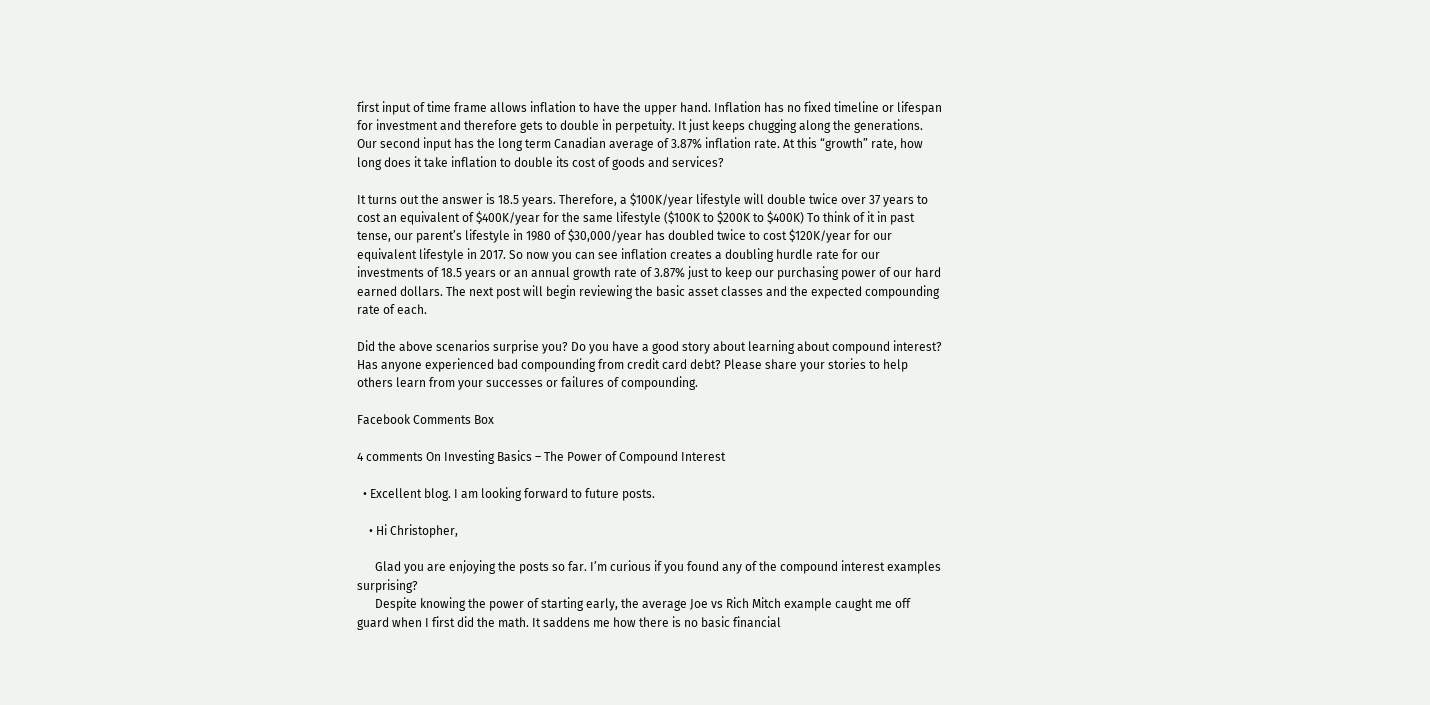first input of time frame allows inflation to have the upper hand. Inflation has no fixed timeline or lifespan for investment and therefore gets to double in perpetuity. It just keeps chugging along the generations. Our second input has the long term Canadian average of 3.87% inflation rate. At this “growth” rate, how long does it take inflation to double its cost of goods and services?

It turns out the answer is 18.5 years. Therefore, a $100K/year lifestyle will double twice over 37 years to cost an equivalent of $400K/year for the same lifestyle ($100K to $200K to $400K) To think of it in past tense, our parent’s lifestyle in 1980 of $30,000/year has doubled twice to cost $120K/year for our equivalent lifestyle in 2017. So now you can see inflation creates a doubling hurdle rate for our investments of 18.5 years or an annual growth rate of 3.87% just to keep our purchasing power of our hard earned dollars. The next post will begin reviewing the basic asset classes and the expected compounding rate of each.

Did the above scenarios surprise you? Do you have a good story about learning about compound interest? Has anyone experienced bad compounding from credit card debt? Please share your stories to help others learn from your successes or failures of compounding.

Facebook Comments Box

4 comments On Investing Basics – The Power of Compound Interest

  • Excellent blog. I am looking forward to future posts.

    • Hi Christopher,

      Glad you are enjoying the posts so far. I’m curious if you found any of the compound interest examples surprising?
      Despite knowing the power of starting early, the average Joe vs Rich Mitch example caught me off guard when I first did the math. It saddens me how there is no basic financial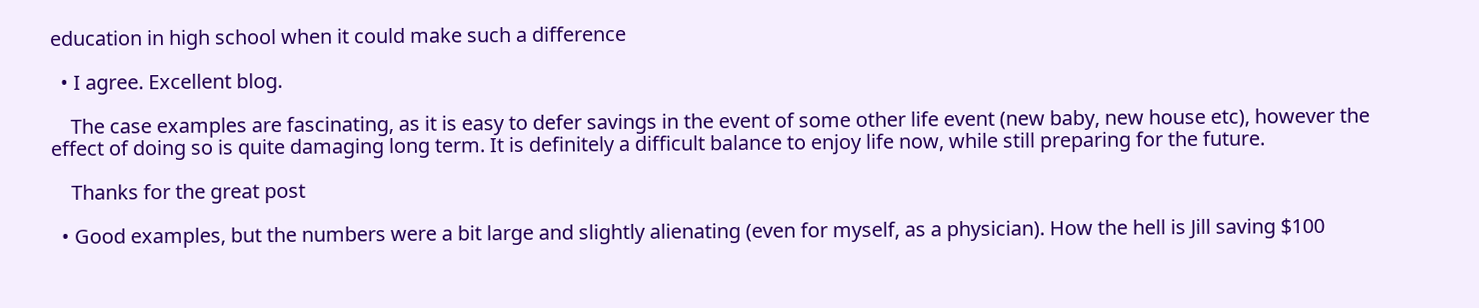education in high school when it could make such a difference

  • I agree. Excellent blog.

    The case examples are fascinating, as it is easy to defer savings in the event of some other life event (new baby, new house etc), however the effect of doing so is quite damaging long term. It is definitely a difficult balance to enjoy life now, while still preparing for the future.

    Thanks for the great post

  • Good examples, but the numbers were a bit large and slightly alienating (even for myself, as a physician). How the hell is Jill saving $100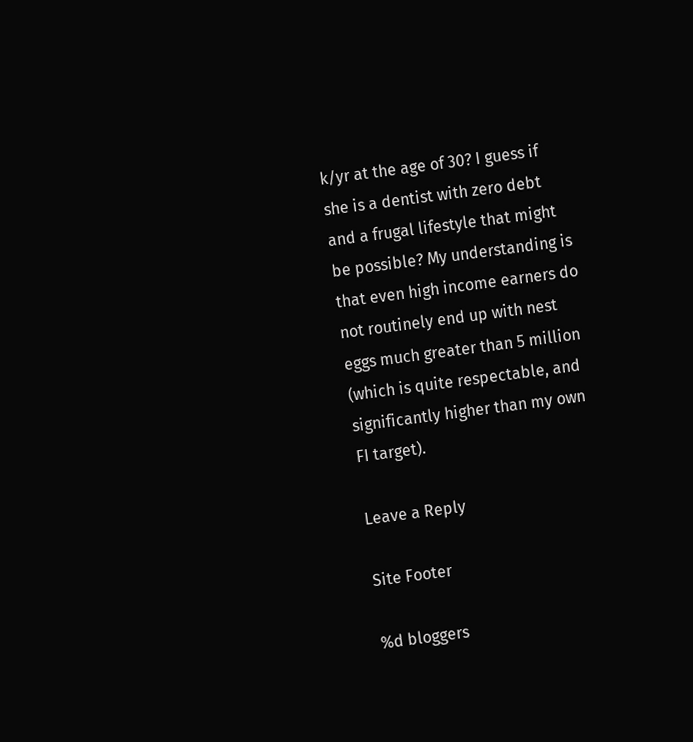k/yr at the age of 30? I guess if she is a dentist with zero debt and a frugal lifestyle that might be possible? My understanding is that even high income earners do not routinely end up with nest eggs much greater than 5 million (which is quite respectable, and significantly higher than my own FI target).

Leave a Reply

Site Footer

%d bloggers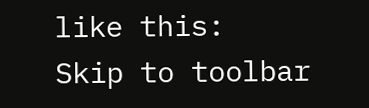like this:
Skip to toolbar